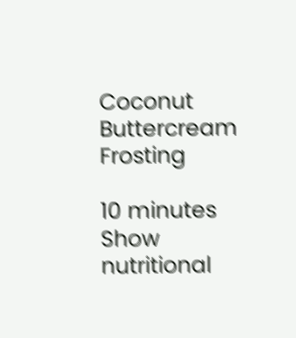Coconut Buttercream Frosting

10 minutes
Show nutritional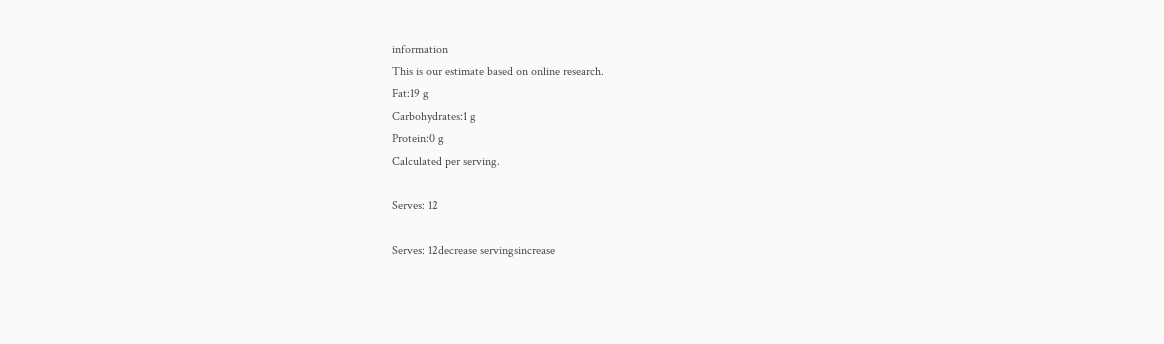information
This is our estimate based on online research.
Fat:19 g
Carbohydrates:1 g
Protein:0 g
Calculated per serving.

Serves: 12

Serves: 12decrease servingsincrease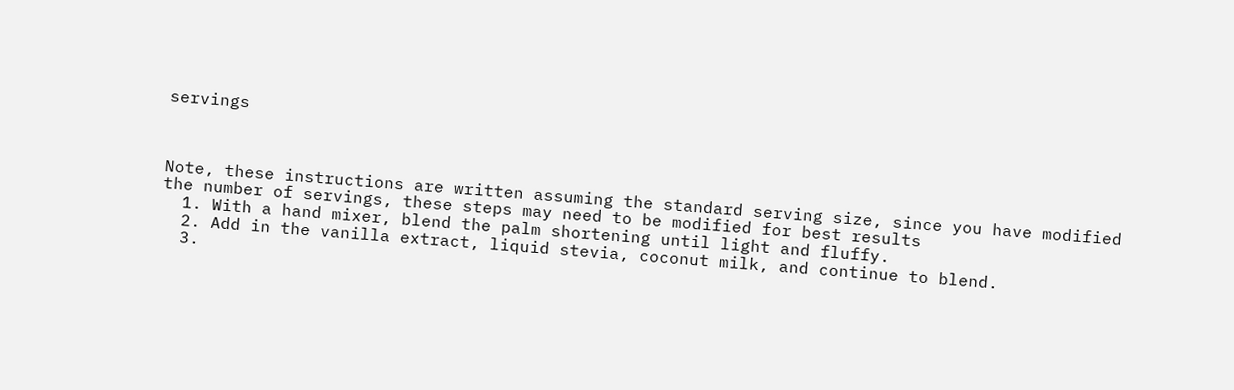servings



Note, these instructions are written assuming the standard serving size, since you have modified the number of servings, these steps may need to be modified for best results
  1. With a hand mixer, blend the palm shortening until light and fluffy.
  2. Add in the vanilla extract, liquid stevia, coconut milk, and continue to blend.
  3.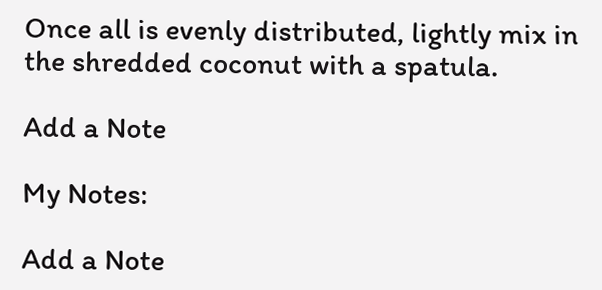Once all is evenly distributed, lightly mix in the shredded coconut with a spatula.

Add a Note

My Notes:

Add a Note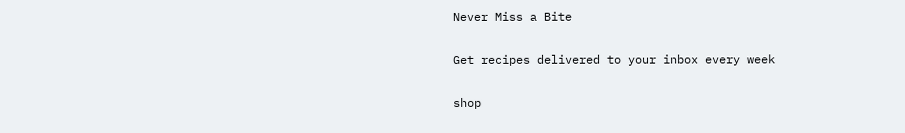Never Miss a Bite

Get recipes delivered to your inbox every week

shop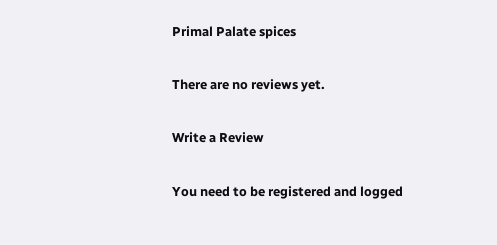Primal Palate spices

There are no reviews yet.

Write a Review

You need to be registered and logged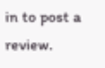in to post a review.